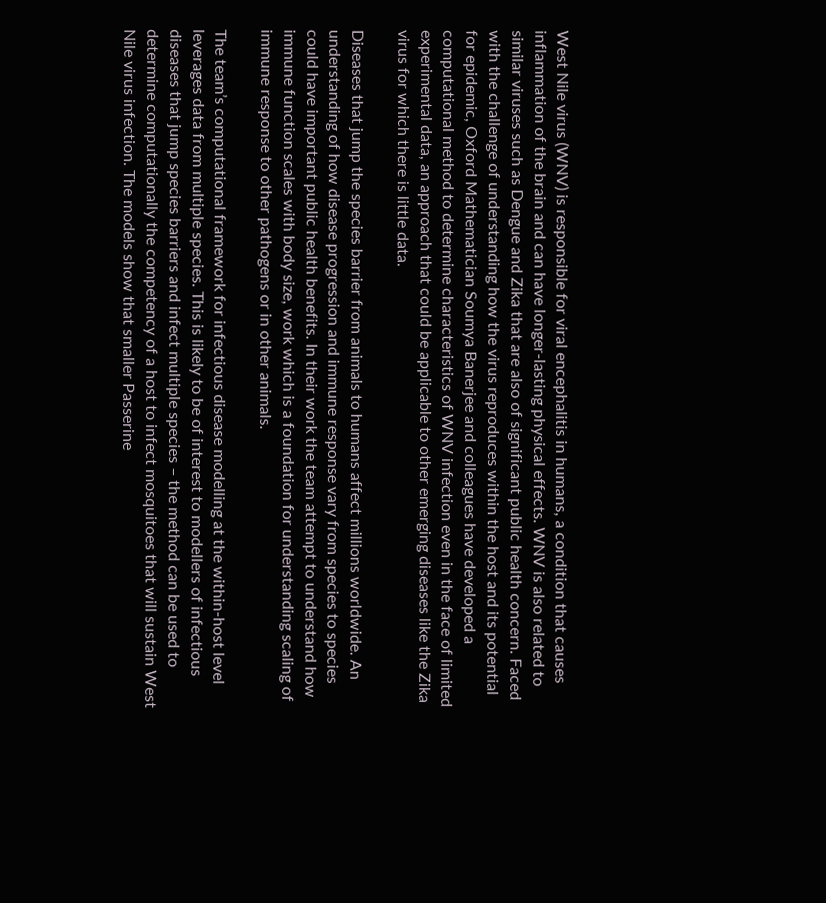West Nile virus (WNV) is responsible for viral encephalitis in humans, a condition that causes inflammation of the brain and can have longer-lasting physical effects. WNV is also related to similar viruses such as Dengue and Zika that are also of significant public health concern. Faced with the challenge of understanding how the virus reproduces within the host and its potential for epidemic, Oxford Mathematician Soumya Banerjee and colleagues have developed a computational method to determine characteristics of WNV infection even in the face of limited experimental data, an approach that could be applicable to other emerging diseases like the Zika virus for which there is little data.

Diseases that jump the species barrier from animals to humans affect millions worldwide. An understanding of how disease progression and immune response vary from species to species could have important public health benefits. In their work the team attempt to understand how immune function scales with body size, work which is a foundation for understanding scaling of immune response to other pathogens or in other animals.

The team’s computational framework for infectious disease modelling at the within-host level leverages data from multiple species. This is likely to be of interest to modellers of infectious diseases that jump species barriers and infect multiple species – the method can be used to determine computationally the competency of a host to infect mosquitoes that will sustain West Nile virus infection. The models show that smaller Passerine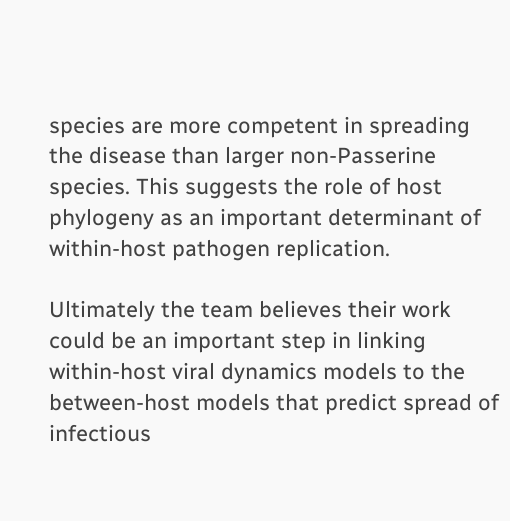species are more competent in spreading the disease than larger non-Passerine species. This suggests the role of host phylogeny as an important determinant of within-host pathogen replication.

Ultimately the team believes their work could be an important step in linking within-host viral dynamics models to the between-host models that predict spread of infectious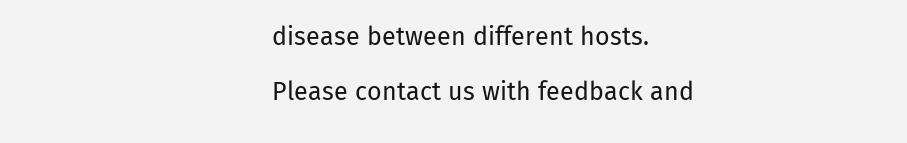disease between different hosts.

Please contact us with feedback and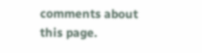comments about this page.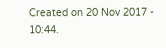Created on 20 Nov 2017 - 10:44.